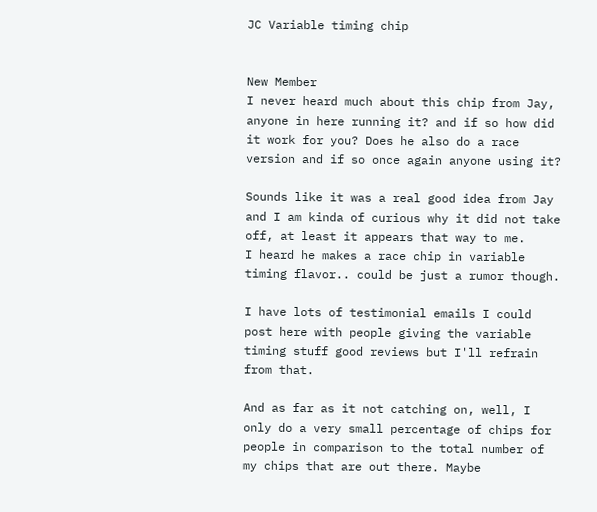JC Variable timing chip


New Member
I never heard much about this chip from Jay, anyone in here running it? and if so how did it work for you? Does he also do a race version and if so once again anyone using it?

Sounds like it was a real good idea from Jay and I am kinda of curious why it did not take off, at least it appears that way to me.
I heard he makes a race chip in variable timing flavor.. could be just a rumor though.

I have lots of testimonial emails I could post here with people giving the variable timing stuff good reviews but I'll refrain from that.

And as far as it not catching on, well, I only do a very small percentage of chips for people in comparison to the total number of my chips that are out there. Maybe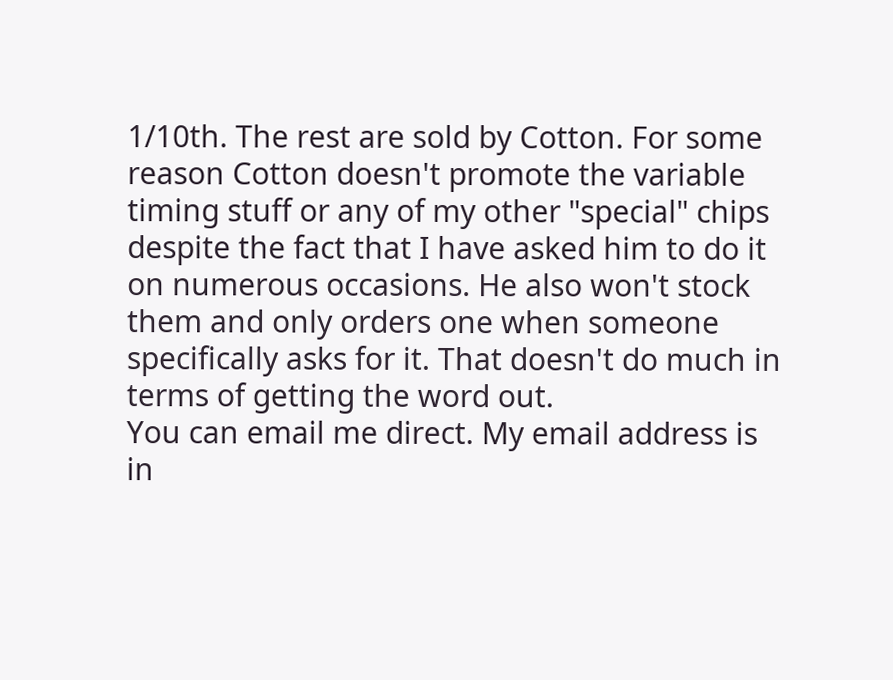1/10th. The rest are sold by Cotton. For some reason Cotton doesn't promote the variable timing stuff or any of my other "special" chips despite the fact that I have asked him to do it on numerous occasions. He also won't stock them and only orders one when someone specifically asks for it. That doesn't do much in terms of getting the word out.
You can email me direct. My email address is in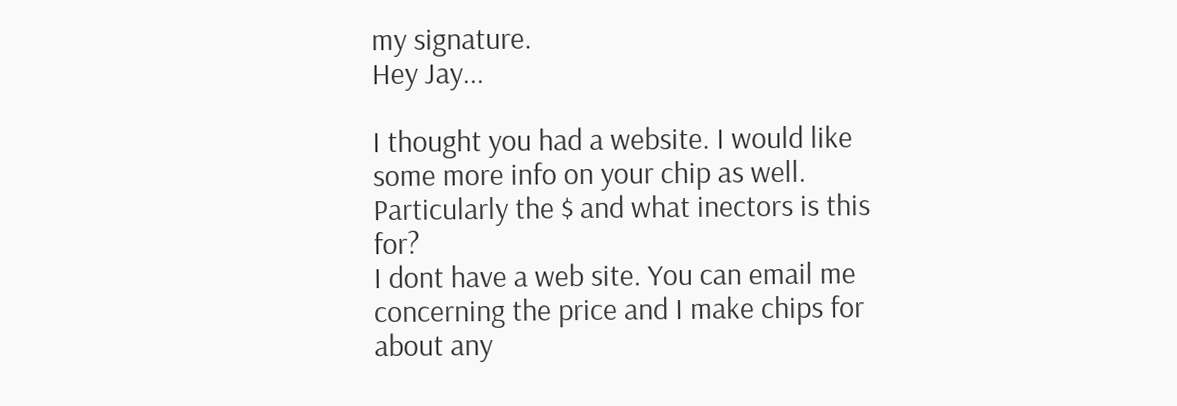my signature.
Hey Jay...

I thought you had a website. I would like some more info on your chip as well. Particularly the $ and what inectors is this for?
I dont have a web site. You can email me concerning the price and I make chips for about any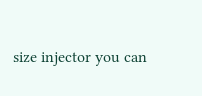size injector you can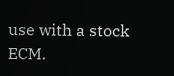use with a stock ECM.